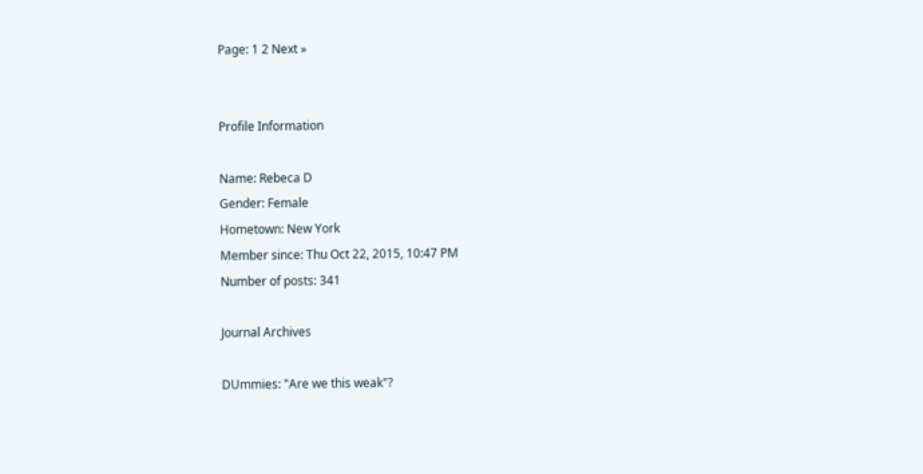Page: 1 2 Next »


Profile Information

Name: Rebeca D
Gender: Female
Hometown: New York
Member since: Thu Oct 22, 2015, 10:47 PM
Number of posts: 341

Journal Archives

DUmmies: "Are we this weak"?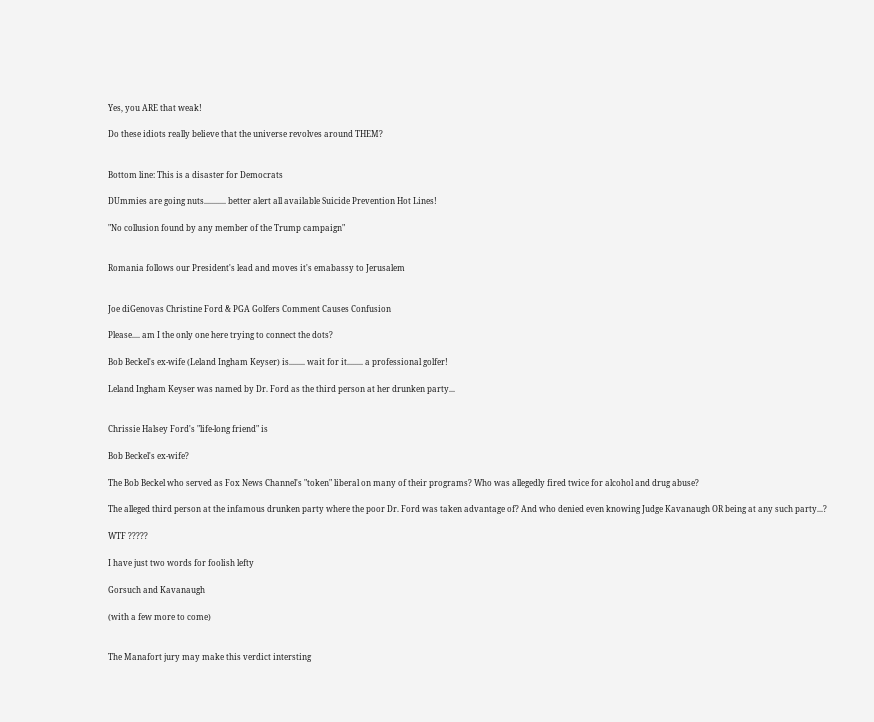Yes, you ARE that weak!

Do these idiots really believe that the universe revolves around THEM?


Bottom line: This is a disaster for Democrats

DUmmies are going nuts........... better alert all available Suicide Prevention Hot Lines!

"No collusion found by any member of the Trump campaign"


Romania follows our President's lead and moves it's emabassy to Jerusalem


Joe diGenovas Christine Ford & PGA Golfers Comment Causes Confusion

Please.... am I the only one here trying to connect the dots?

Bob Beckel's ex-wife (Leland Ingham Keyser) is........ wait for it........ a professional golfer!

Leland Ingham Keyser was named by Dr. Ford as the third person at her drunken party...


Chrissie Halsey Ford's "life-long friend" is

Bob Beckel's ex-wife?

The Bob Beckel who served as Fox News Channel's "token" liberal on many of their programs? Who was allegedly fired twice for alcohol and drug abuse?

The alleged third person at the infamous drunken party where the poor Dr. Ford was taken advantage of? And who denied even knowing Judge Kavanaugh OR being at any such party...?

WTF ?????

I have just two words for foolish lefty

Gorsuch and Kavanaugh

(with a few more to come)


The Manafort jury may make this verdict intersting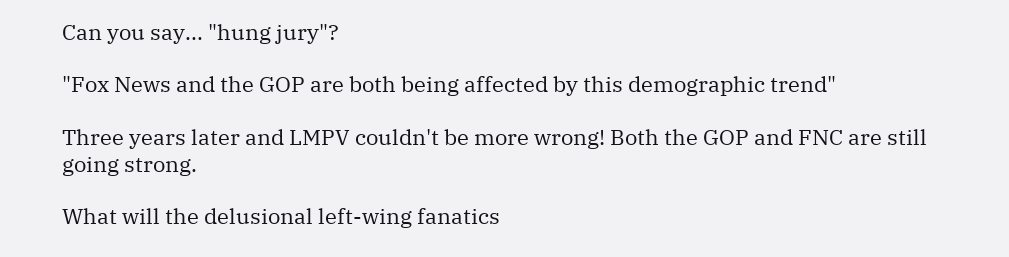Can you say... "hung jury"?

"Fox News and the GOP are both being affected by this demographic trend"

Three years later and LMPV couldn't be more wrong! Both the GOP and FNC are still going strong.

What will the delusional left-wing fanatics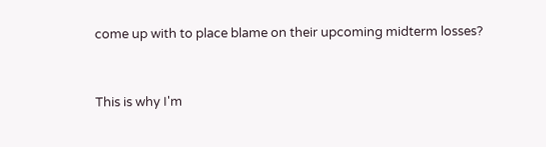come up with to place blame on their upcoming midterm losses?


This is why I'm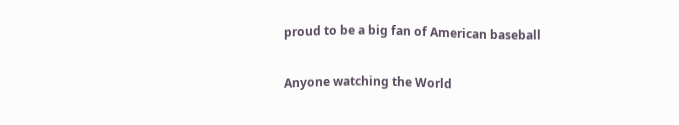proud to be a big fan of American baseball

Anyone watching the World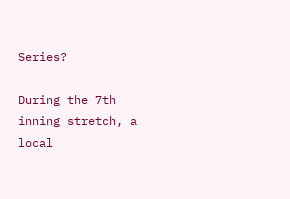Series?

During the 7th inning stretch, a local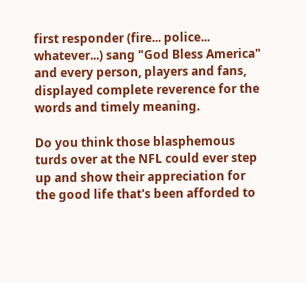first responder (fire... police... whatever...) sang "God Bless America" and every person, players and fans, displayed complete reverence for the words and timely meaning.

Do you think those blasphemous turds over at the NFL could ever step up and show their appreciation for the good life that's been afforded to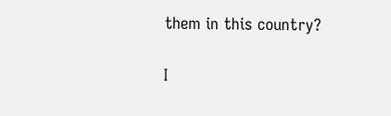them in this country?

I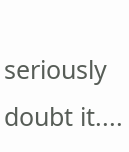seriously doubt it....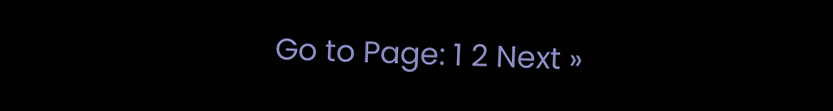Go to Page: 1 2 Next »